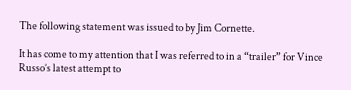The following statement was issued to by Jim Cornette.

It has come to my attention that I was referred to in a “trailer” for Vince Russo’s latest attempt to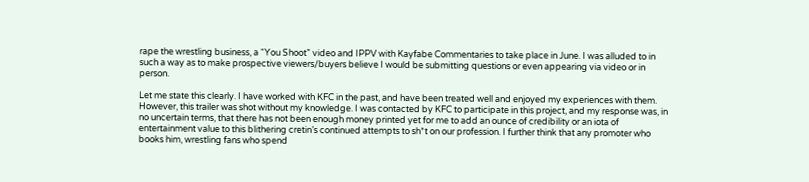rape the wrestling business, a “You Shoot” video and IPPV with Kayfabe Commentaries to take place in June. I was alluded to in such a way as to make prospective viewers/buyers believe I would be submitting questions or even appearing via video or in person.

Let me state this clearly. I have worked with KFC in the past, and have been treated well and enjoyed my experiences with them. However, this trailer was shot without my knowledge. I was contacted by KFC to participate in this project, and my response was, in no uncertain terms, that there has not been enough money printed yet for me to add an ounce of credibility or an iota of entertainment value to this blithering cretin’s continued attempts to sh*t on our profession. I further think that any promoter who books him, wrestling fans who spend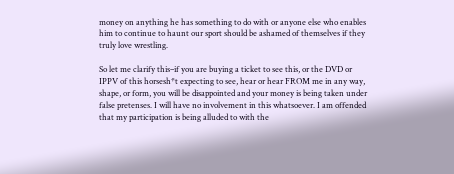money on anything he has something to do with or anyone else who enables him to continue to haunt our sport should be ashamed of themselves if they truly love wrestling.

So let me clarify this–if you are buying a ticket to see this, or the DVD or IPPV of this horsesh*t expecting to see, hear or hear FROM me in any way, shape, or form, you will be disappointed and your money is being taken under false pretenses. I will have no involvement in this whatsoever. I am offended that my participation is being alluded to with the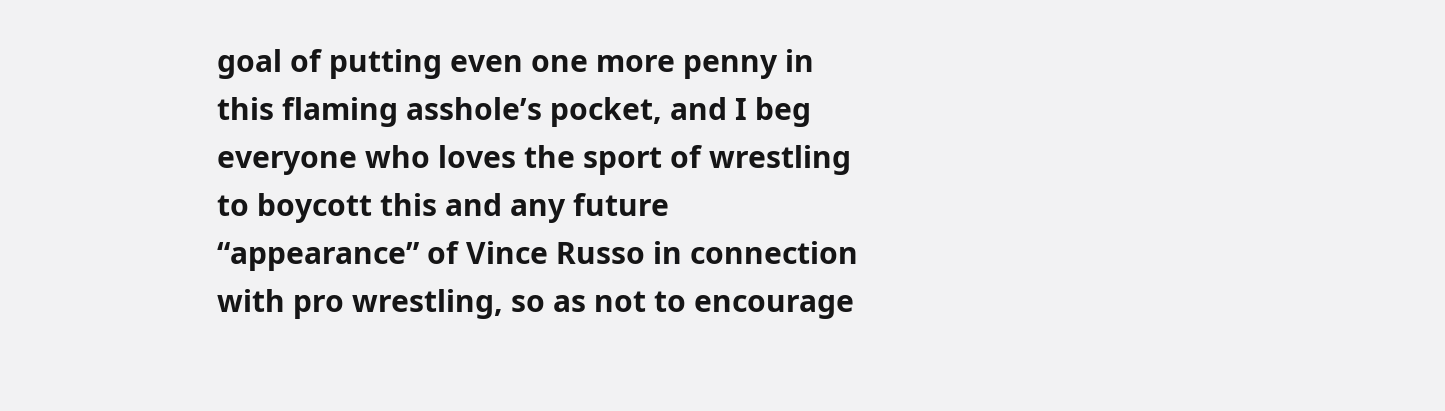goal of putting even one more penny in this flaming asshole’s pocket, and I beg everyone who loves the sport of wrestling to boycott this and any future “appearance” of Vince Russo in connection with pro wrestling, so as not to encourage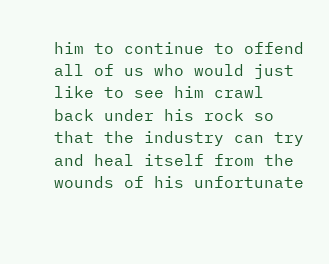him to continue to offend all of us who would just like to see him crawl back under his rock so that the industry can try and heal itself from the wounds of his unfortunate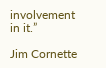involvement in it.”

Jim Cornette